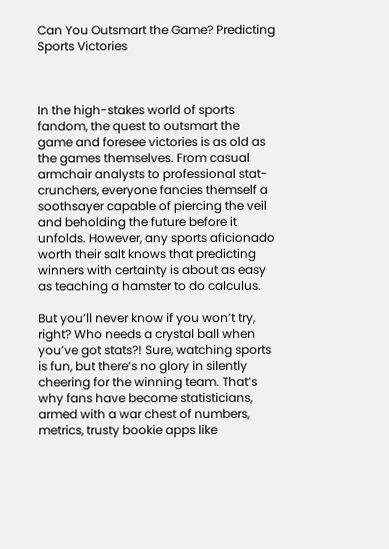Can You Outsmart the Game? Predicting Sports Victories



In the high-stakes world of sports fandom, the quest to outsmart the game and foresee victories is as old as the games themselves. From casual armchair analysts to professional stat-crunchers, everyone fancies themself a soothsayer capable of piercing the veil and beholding the future before it unfolds. However, any sports aficionado worth their salt knows that predicting winners with certainty is about as easy as teaching a hamster to do calculus.

But you’ll never know if you won’t try, right? Who needs a crystal ball when you’ve got stats?! Sure, watching sports is fun, but there’s no glory in silently cheering for the winning team. That’s why fans have become statisticians, armed with a war chest of numbers, metrics, trusty bookie apps like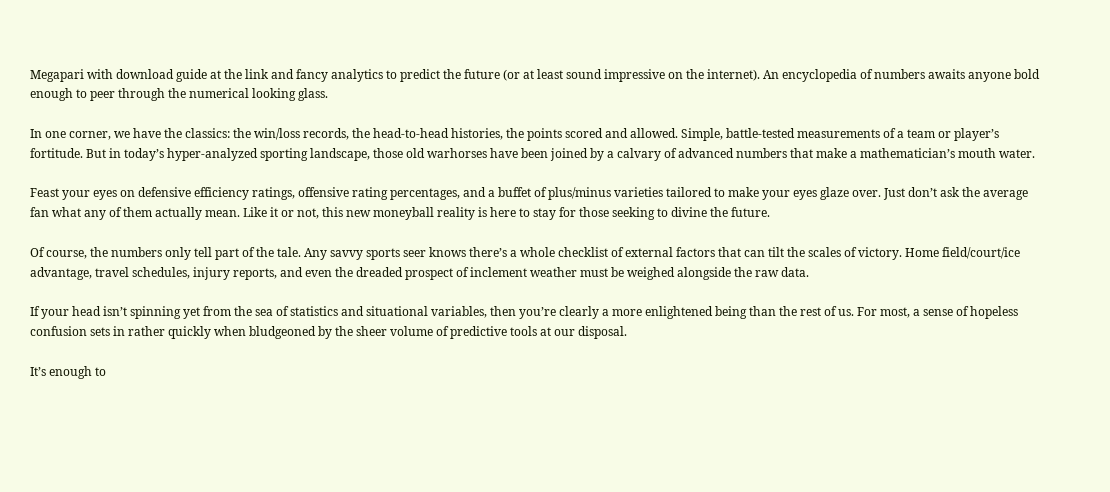Megapari with download guide at the link and fancy analytics to predict the future (or at least sound impressive on the internet). An encyclopedia of numbers awaits anyone bold enough to peer through the numerical looking glass.

In one corner, we have the classics: the win/loss records, the head-to-head histories, the points scored and allowed. Simple, battle-tested measurements of a team or player’s fortitude. But in today’s hyper-analyzed sporting landscape, those old warhorses have been joined by a calvary of advanced numbers that make a mathematician’s mouth water.

Feast your eyes on defensive efficiency ratings, offensive rating percentages, and a buffet of plus/minus varieties tailored to make your eyes glaze over. Just don’t ask the average fan what any of them actually mean. Like it or not, this new moneyball reality is here to stay for those seeking to divine the future.

Of course, the numbers only tell part of the tale. Any savvy sports seer knows there’s a whole checklist of external factors that can tilt the scales of victory. Home field/court/ice advantage, travel schedules, injury reports, and even the dreaded prospect of inclement weather must be weighed alongside the raw data.

If your head isn’t spinning yet from the sea of statistics and situational variables, then you’re clearly a more enlightened being than the rest of us. For most, a sense of hopeless confusion sets in rather quickly when bludgeoned by the sheer volume of predictive tools at our disposal.

It’s enough to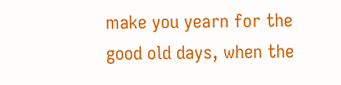make you yearn for the good old days, when the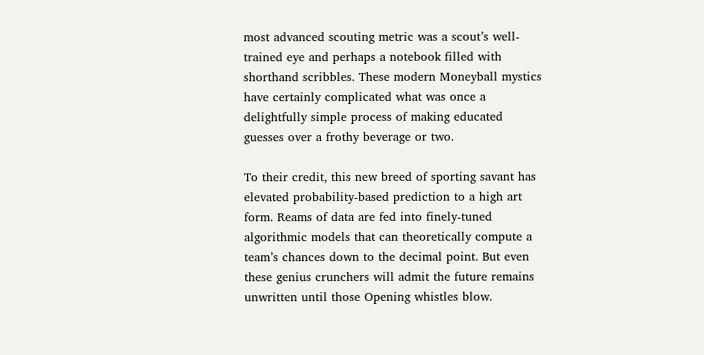most advanced scouting metric was a scout’s well-trained eye and perhaps a notebook filled with shorthand scribbles. These modern Moneyball mystics have certainly complicated what was once a delightfully simple process of making educated guesses over a frothy beverage or two.

To their credit, this new breed of sporting savant has elevated probability-based prediction to a high art form. Reams of data are fed into finely-tuned algorithmic models that can theoretically compute a team’s chances down to the decimal point. But even these genius crunchers will admit the future remains unwritten until those Opening whistles blow.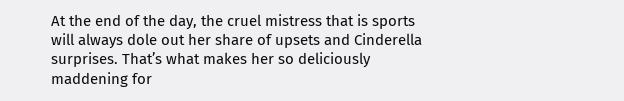At the end of the day, the cruel mistress that is sports will always dole out her share of upsets and Cinderella surprises. That’s what makes her so deliciously maddening for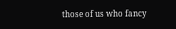those of us who fancy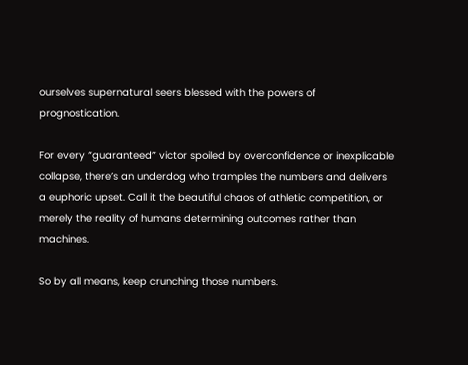ourselves supernatural seers blessed with the powers of prognostication.

For every “guaranteed” victor spoiled by overconfidence or inexplicable collapse, there’s an underdog who tramples the numbers and delivers a euphoric upset. Call it the beautiful chaos of athletic competition, or merely the reality of humans determining outcomes rather than machines.

So by all means, keep crunching those numbers.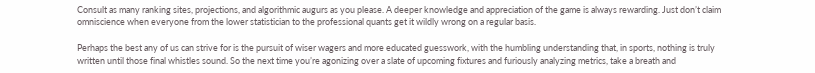Consult as many ranking sites, projections, and algorithmic augurs as you please. A deeper knowledge and appreciation of the game is always rewarding. Just don’t claim omniscience when everyone from the lower statistician to the professional quants get it wildly wrong on a regular basis.

Perhaps the best any of us can strive for is the pursuit of wiser wagers and more educated guesswork, with the humbling understanding that, in sports, nothing is truly written until those final whistles sound. So the next time you’re agonizing over a slate of upcoming fixtures and furiously analyzing metrics, take a breath and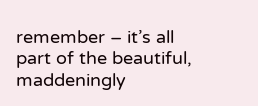remember – it’s all part of the beautiful, maddeningly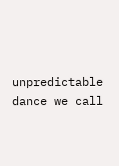unpredictable dance we call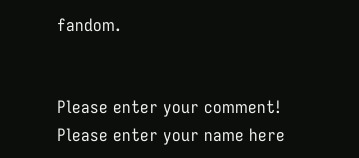fandom.


Please enter your comment!
Please enter your name here